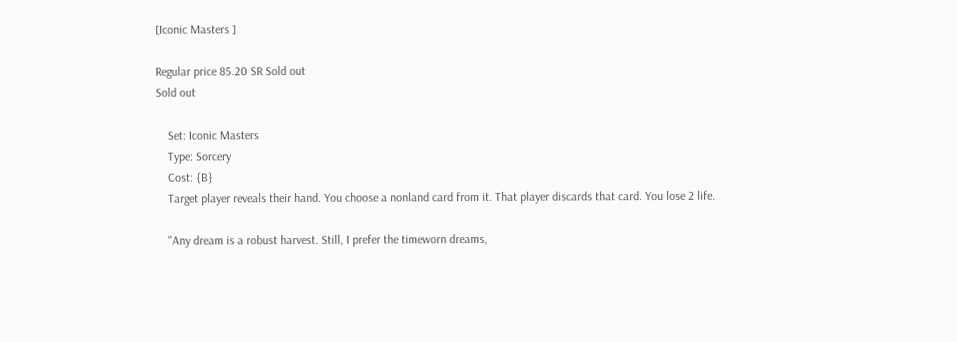[Iconic Masters ]

Regular price 85.20 SR Sold out
Sold out

    Set: Iconic Masters
    Type: Sorcery
    Cost: {B}
    Target player reveals their hand. You choose a nonland card from it. That player discards that card. You lose 2 life.

    "Any dream is a robust harvest. Still, I prefer the timeworn dreams,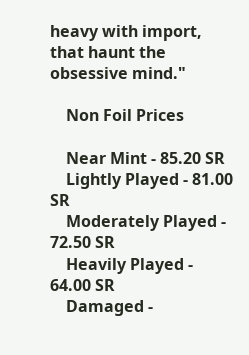heavy with import, that haunt the obsessive mind."

    Non Foil Prices

    Near Mint - 85.20 SR
    Lightly Played - 81.00 SR
    Moderately Played - 72.50 SR
    Heavily Played - 64.00 SR
    Damaged -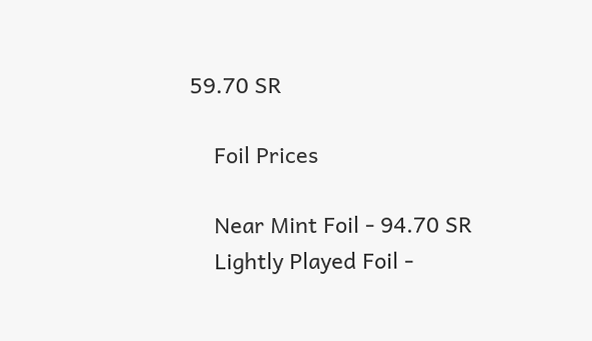59.70 SR

    Foil Prices

    Near Mint Foil - 94.70 SR
    Lightly Played Foil -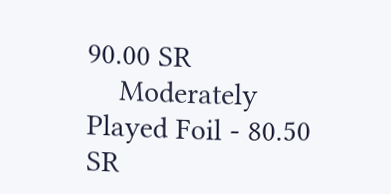90.00 SR
    Moderately Played Foil - 80.50 SR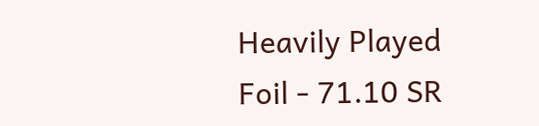Heavily Played Foil - 71.10 SR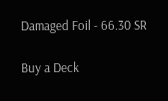Damaged Foil - 66.30 SR

Buy a Deck